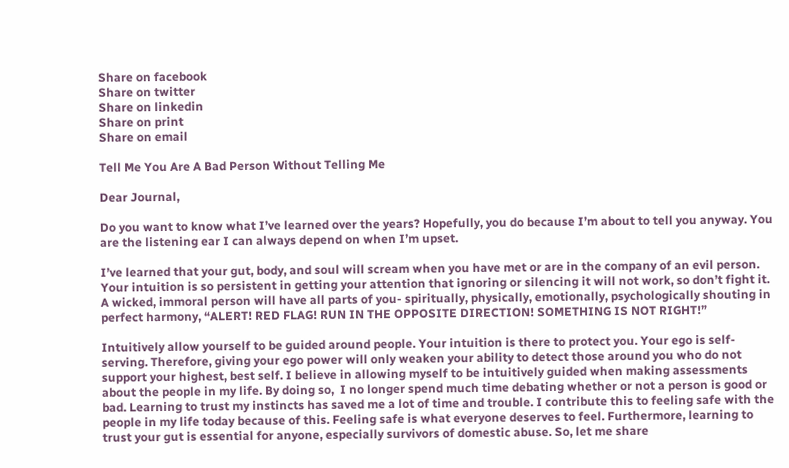Share on facebook
Share on twitter
Share on linkedin
Share on print
Share on email

Tell Me You Are A Bad Person Without Telling Me

Dear Journal,

Do you want to know what I’ve learned over the years? Hopefully, you do because I’m about to tell you anyway. You are the listening ear I can always depend on when I’m upset.

I’ve learned that your gut, body, and soul will scream when you have met or are in the company of an evil person. Your intuition is so persistent in getting your attention that ignoring or silencing it will not work, so don’t fight it. A wicked, immoral person will have all parts of you- spiritually, physically, emotionally, psychologically shouting in perfect harmony, “ALERT! RED FLAG! RUN IN THE OPPOSITE DIRECTION! SOMETHING IS NOT RIGHT!”

Intuitively allow yourself to be guided around people. Your intuition is there to protect you. Your ego is self-serving. Therefore, giving your ego power will only weaken your ability to detect those around you who do not support your highest, best self. I believe in allowing myself to be intuitively guided when making assessments about the people in my life. By doing so,  I no longer spend much time debating whether or not a person is good or bad. Learning to trust my instincts has saved me a lot of time and trouble. I contribute this to feeling safe with the people in my life today because of this. Feeling safe is what everyone deserves to feel. Furthermore, learning to trust your gut is essential for anyone, especially survivors of domestic abuse. So, let me share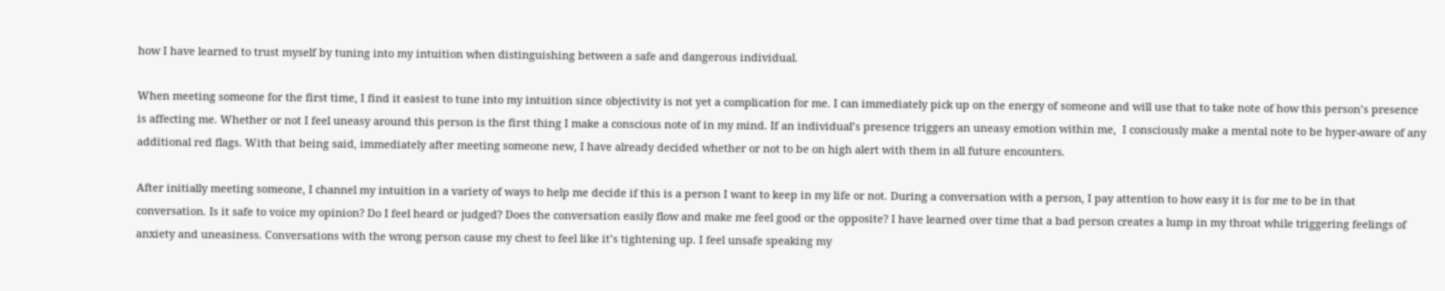how I have learned to trust myself by tuning into my intuition when distinguishing between a safe and dangerous individual.

When meeting someone for the first time, I find it easiest to tune into my intuition since objectivity is not yet a complication for me. I can immediately pick up on the energy of someone and will use that to take note of how this person’s presence is affecting me. Whether or not I feel uneasy around this person is the first thing I make a conscious note of in my mind. If an individual’s presence triggers an uneasy emotion within me,  I consciously make a mental note to be hyper-aware of any additional red flags. With that being said, immediately after meeting someone new, I have already decided whether or not to be on high alert with them in all future encounters.

After initially meeting someone, I channel my intuition in a variety of ways to help me decide if this is a person I want to keep in my life or not. During a conversation with a person, I pay attention to how easy it is for me to be in that conversation. Is it safe to voice my opinion? Do I feel heard or judged? Does the conversation easily flow and make me feel good or the opposite? I have learned over time that a bad person creates a lump in my throat while triggering feelings of anxiety and uneasiness. Conversations with the wrong person cause my chest to feel like it’s tightening up. I feel unsafe speaking my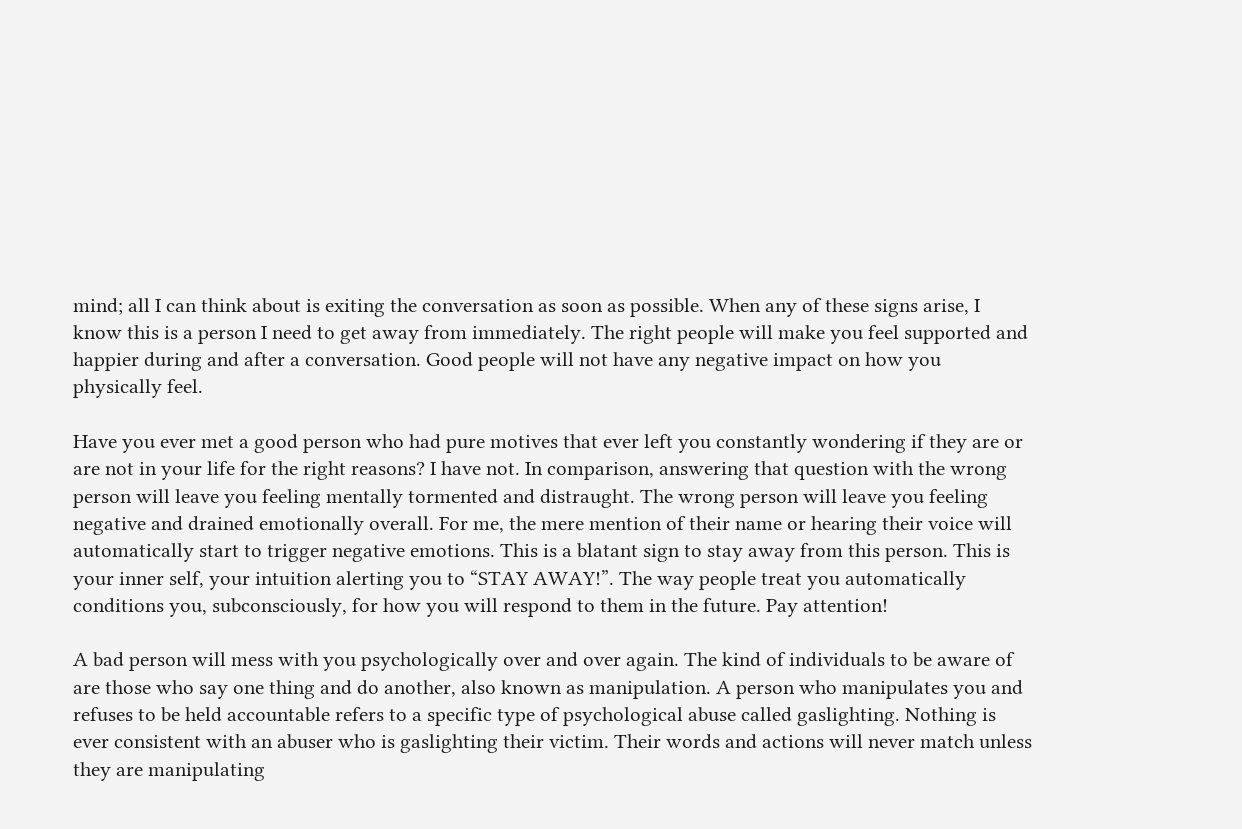mind; all I can think about is exiting the conversation as soon as possible. When any of these signs arise, I know this is a person I need to get away from immediately. The right people will make you feel supported and happier during and after a conversation. Good people will not have any negative impact on how you physically feel.

Have you ever met a good person who had pure motives that ever left you constantly wondering if they are or are not in your life for the right reasons? I have not. In comparison, answering that question with the wrong person will leave you feeling mentally tormented and distraught. The wrong person will leave you feeling negative and drained emotionally overall. For me, the mere mention of their name or hearing their voice will automatically start to trigger negative emotions. This is a blatant sign to stay away from this person. This is your inner self, your intuition alerting you to “STAY AWAY!”. The way people treat you automatically conditions you, subconsciously, for how you will respond to them in the future. Pay attention!

A bad person will mess with you psychologically over and over again. The kind of individuals to be aware of are those who say one thing and do another, also known as manipulation. A person who manipulates you and refuses to be held accountable refers to a specific type of psychological abuse called gaslighting. Nothing is ever consistent with an abuser who is gaslighting their victim. Their words and actions will never match unless they are manipulating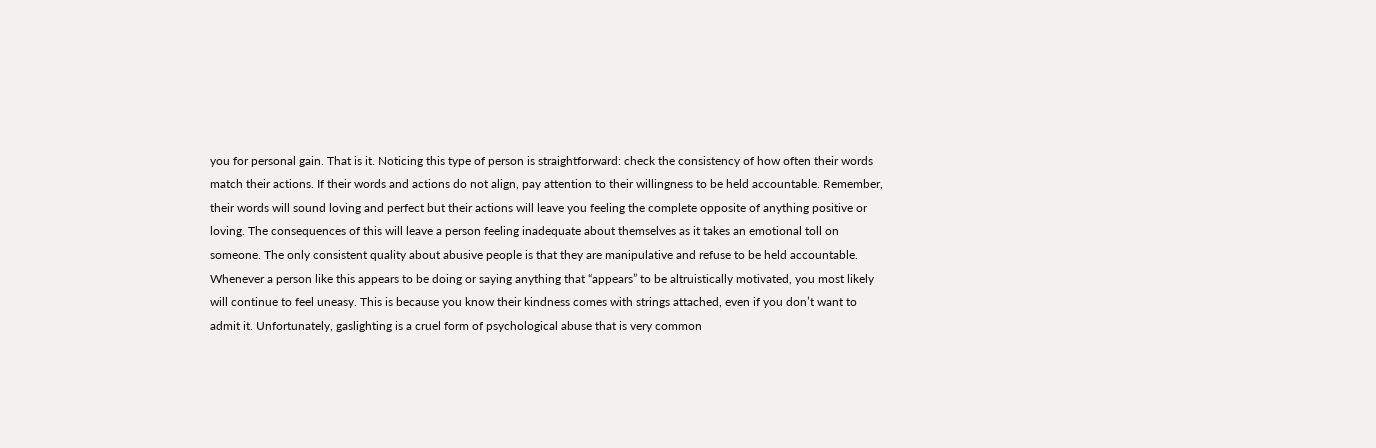you for personal gain. That is it. Noticing this type of person is straightforward: check the consistency of how often their words match their actions. If their words and actions do not align, pay attention to their willingness to be held accountable. Remember, their words will sound loving and perfect but their actions will leave you feeling the complete opposite of anything positive or loving. The consequences of this will leave a person feeling inadequate about themselves as it takes an emotional toll on someone. The only consistent quality about abusive people is that they are manipulative and refuse to be held accountable. Whenever a person like this appears to be doing or saying anything that “appears” to be altruistically motivated, you most likely will continue to feel uneasy. This is because you know their kindness comes with strings attached, even if you don’t want to admit it. Unfortunately, gaslighting is a cruel form of psychological abuse that is very common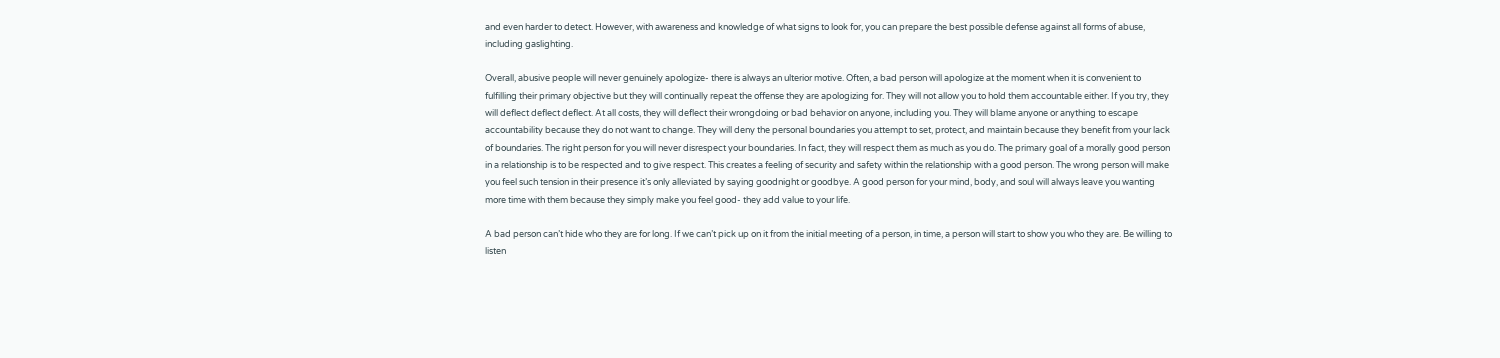and even harder to detect. However, with awareness and knowledge of what signs to look for, you can prepare the best possible defense against all forms of abuse, including gaslighting.

Overall, abusive people will never genuinely apologize- there is always an ulterior motive. Often, a bad person will apologize at the moment when it is convenient to fulfilling their primary objective but they will continually repeat the offense they are apologizing for. They will not allow you to hold them accountable either. If you try, they will deflect deflect deflect. At all costs, they will deflect their wrongdoing or bad behavior on anyone, including you. They will blame anyone or anything to escape accountability because they do not want to change. They will deny the personal boundaries you attempt to set, protect, and maintain because they benefit from your lack of boundaries. The right person for you will never disrespect your boundaries. In fact, they will respect them as much as you do. The primary goal of a morally good person in a relationship is to be respected and to give respect. This creates a feeling of security and safety within the relationship with a good person. The wrong person will make you feel such tension in their presence it’s only alleviated by saying goodnight or goodbye. A good person for your mind, body, and soul will always leave you wanting more time with them because they simply make you feel good- they add value to your life.

A bad person can’t hide who they are for long. If we can’t pick up on it from the initial meeting of a person, in time, a person will start to show you who they are. Be willing to listen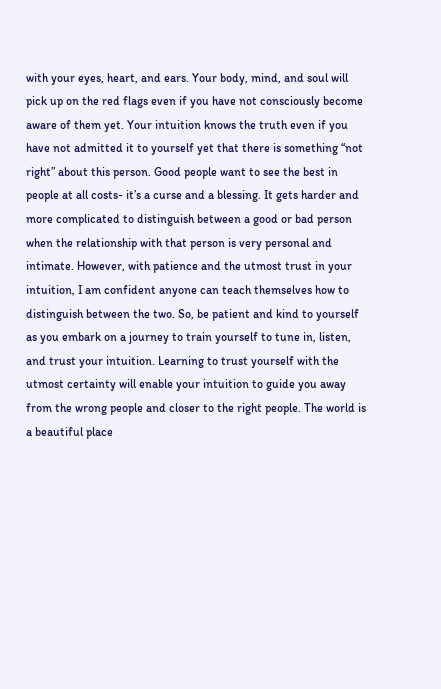with your eyes, heart, and ears. Your body, mind, and soul will pick up on the red flags even if you have not consciously become aware of them yet. Your intuition knows the truth even if you have not admitted it to yourself yet that there is something “not right” about this person. Good people want to see the best in people at all costs- it’s a curse and a blessing. It gets harder and more complicated to distinguish between a good or bad person when the relationship with that person is very personal and intimate. However, with patience and the utmost trust in your intuition, I am confident anyone can teach themselves how to distinguish between the two. So, be patient and kind to yourself as you embark on a journey to train yourself to tune in, listen, and trust your intuition. Learning to trust yourself with the utmost certainty will enable your intuition to guide you away from the wrong people and closer to the right people. The world is a beautiful place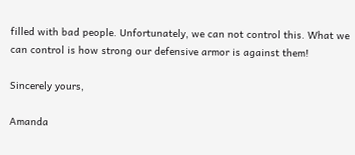filled with bad people. Unfortunately, we can not control this. What we can control is how strong our defensive armor is against them!

Sincerely yours,

Amanda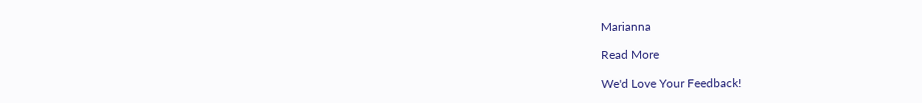Marianna

Read More

We'd Love Your Feedback!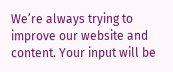We’re always trying to improve our website and content. Your input will be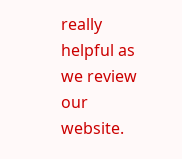really helpful as we review our website.